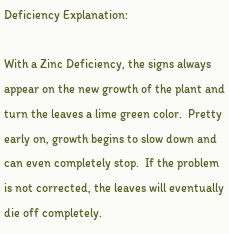Deficiency Explanation:

With a Zinc Deficiency, the signs always appear on the new growth of the plant and turn the leaves a lime green color.  Pretty early on, growth begins to slow down and can even completely stop.  If the problem is not corrected, the leaves will eventually die off completely.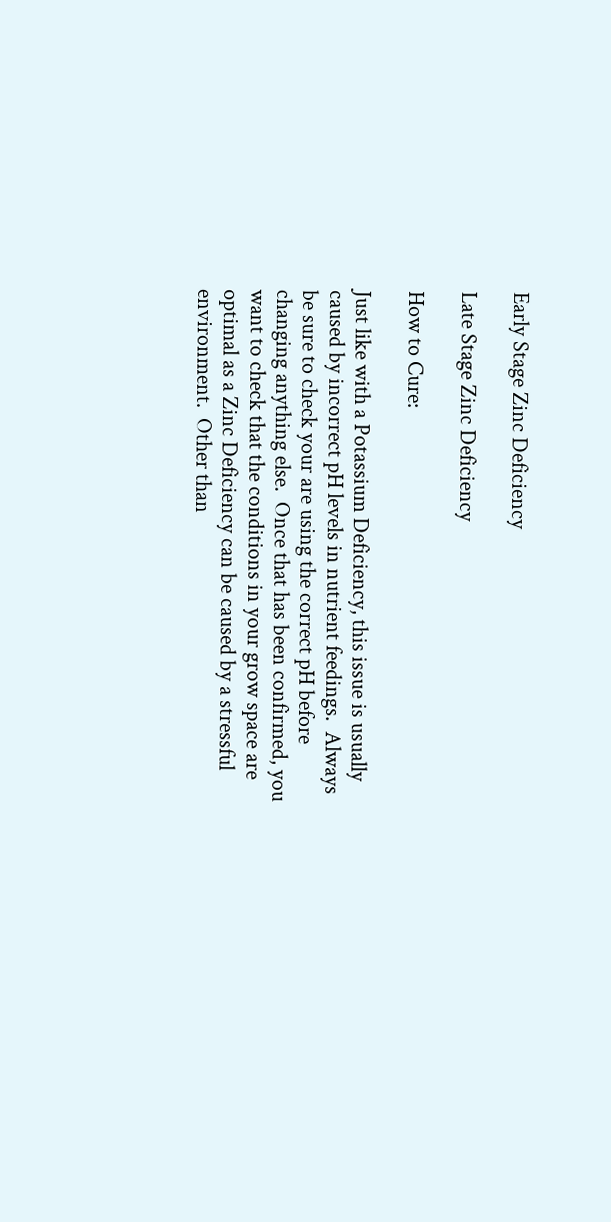Early Stage Zinc Deficiency

Late Stage Zinc Deficiency

How to Cure:

Just like with a Potassium Deficiency, this issue is usually caused by incorrect pH levels in nutrient feedings.  Always be sure to check your are using the correct pH before changing anything else.  Once that has been confirmed, you want to check that the conditions in your grow space are optimal as a Zinc Deficiency can be caused by a stressful environment.  Other than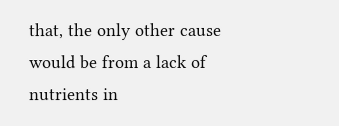that, the only other cause would be from a lack of nutrients in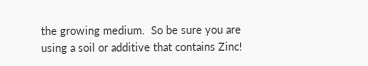the growing medium.  So be sure you are using a soil or additive that contains Zinc!